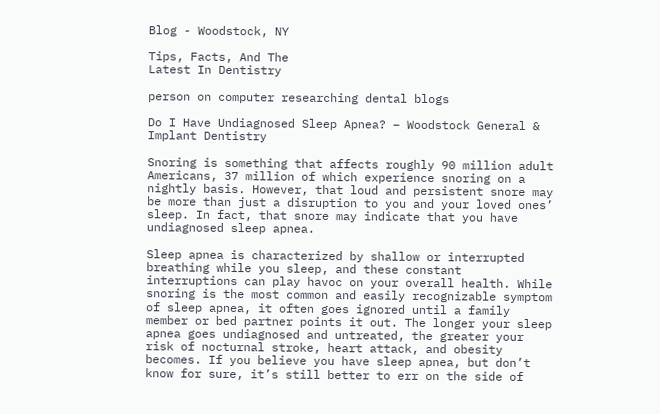Blog - Woodstock, NY

Tips, Facts, And The
Latest In Dentistry

person on computer researching dental blogs

Do I Have Undiagnosed Sleep Apnea? – Woodstock General & Implant Dentistry

Snoring is something that affects roughly 90 million adult Americans, 37 million of which experience snoring on a nightly basis. However, that loud and persistent snore may be more than just a disruption to you and your loved ones’ sleep. In fact, that snore may indicate that you have undiagnosed sleep apnea.

Sleep apnea is characterized by shallow or interrupted breathing while you sleep, and these constant interruptions can play havoc on your overall health. While snoring is the most common and easily recognizable symptom of sleep apnea, it often goes ignored until a family member or bed partner points it out. The longer your sleep apnea goes undiagnosed and untreated, the greater your risk of nocturnal stroke, heart attack, and obesity becomes. If you believe you have sleep apnea, but don’t know for sure, it’s still better to err on the side of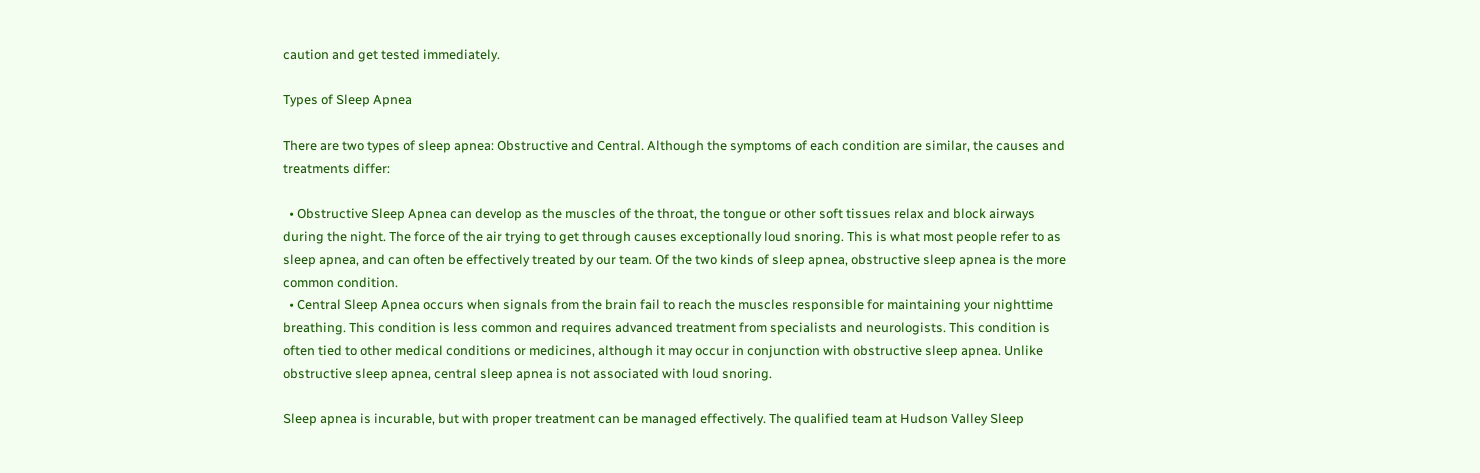caution and get tested immediately.

Types of Sleep Apnea

There are two types of sleep apnea: Obstructive and Central. Although the symptoms of each condition are similar, the causes and treatments differ:

  • Obstructive Sleep Apnea can develop as the muscles of the throat, the tongue or other soft tissues relax and block airways during the night. The force of the air trying to get through causes exceptionally loud snoring. This is what most people refer to as sleep apnea, and can often be effectively treated by our team. Of the two kinds of sleep apnea, obstructive sleep apnea is the more common condition.
  • Central Sleep Apnea occurs when signals from the brain fail to reach the muscles responsible for maintaining your nighttime breathing. This condition is less common and requires advanced treatment from specialists and neurologists. This condition is often tied to other medical conditions or medicines, although it may occur in conjunction with obstructive sleep apnea. Unlike obstructive sleep apnea, central sleep apnea is not associated with loud snoring.

Sleep apnea is incurable, but with proper treatment can be managed effectively. The qualified team at Hudson Valley Sleep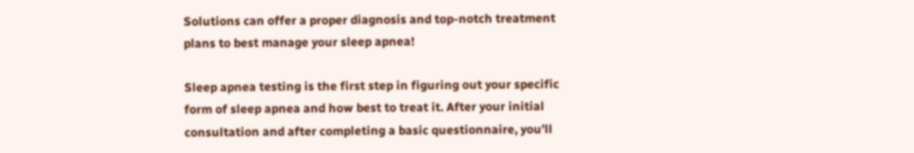Solutions can offer a proper diagnosis and top-notch treatment plans to best manage your sleep apnea!

Sleep apnea testing is the first step in figuring out your specific form of sleep apnea and how best to treat it. After your initial consultation and after completing a basic questionnaire, you’ll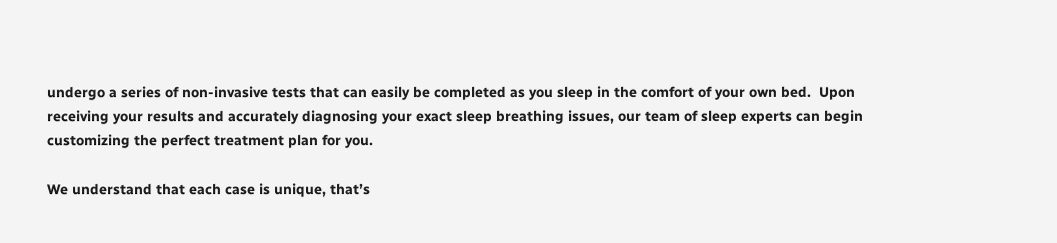undergo a series of non-invasive tests that can easily be completed as you sleep in the comfort of your own bed.  Upon receiving your results and accurately diagnosing your exact sleep breathing issues, our team of sleep experts can begin customizing the perfect treatment plan for you.

We understand that each case is unique, that’s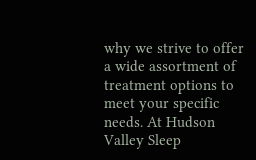why we strive to offer a wide assortment of treatment options to meet your specific needs. At Hudson Valley Sleep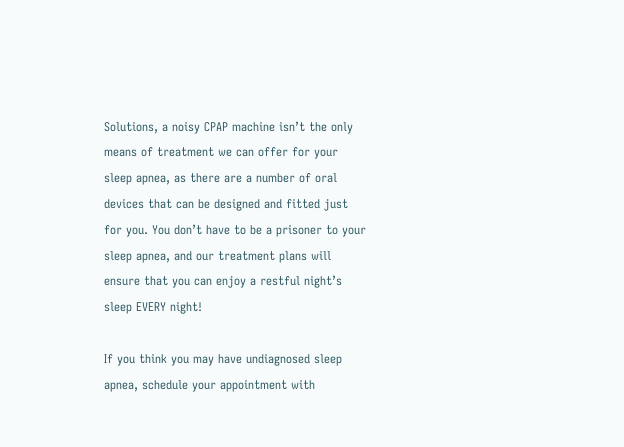Solutions, a noisy CPAP machine isn’t the only means of treatment we can offer for your sleep apnea, as there are a number of oral devices that can be designed and fitted just for you. You don’t have to be a prisoner to your sleep apnea, and our treatment plans will ensure that you can enjoy a restful night’s sleep EVERY night!

If you think you may have undiagnosed sleep apnea, schedule your appointment with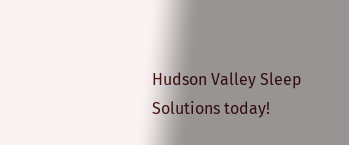Hudson Valley Sleep Solutions today!